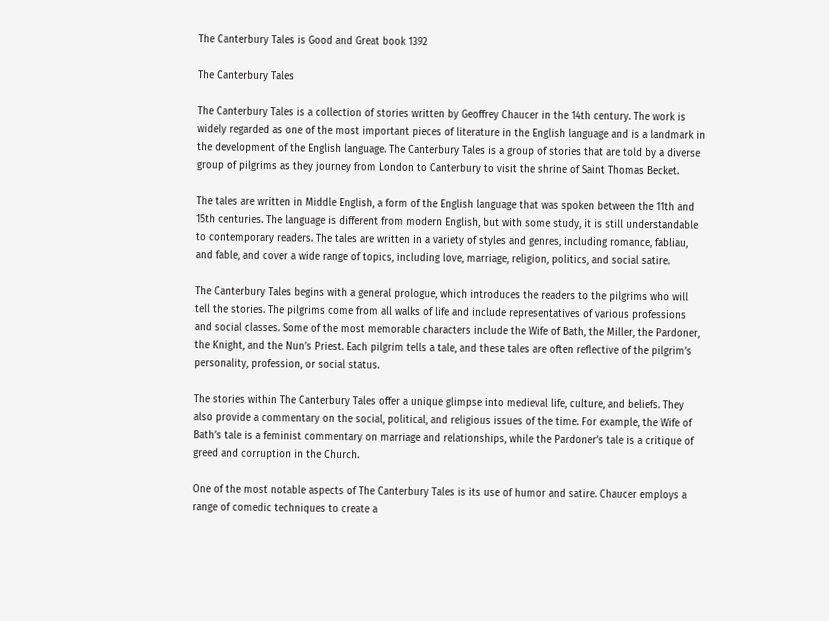The Canterbury Tales is Good and Great book 1392

The Canterbury Tales

The Canterbury Tales is a collection of stories written by Geoffrey Chaucer in the 14th century. The work is widely regarded as one of the most important pieces of literature in the English language and is a landmark in the development of the English language. The Canterbury Tales is a group of stories that are told by a diverse group of pilgrims as they journey from London to Canterbury to visit the shrine of Saint Thomas Becket.

The tales are written in Middle English, a form of the English language that was spoken between the 11th and 15th centuries. The language is different from modern English, but with some study, it is still understandable to contemporary readers. The tales are written in a variety of styles and genres, including romance, fabliau, and fable, and cover a wide range of topics, including love, marriage, religion, politics, and social satire.

The Canterbury Tales begins with a general prologue, which introduces the readers to the pilgrims who will tell the stories. The pilgrims come from all walks of life and include representatives of various professions and social classes. Some of the most memorable characters include the Wife of Bath, the Miller, the Pardoner, the Knight, and the Nun’s Priest. Each pilgrim tells a tale, and these tales are often reflective of the pilgrim’s personality, profession, or social status.

The stories within The Canterbury Tales offer a unique glimpse into medieval life, culture, and beliefs. They also provide a commentary on the social, political, and religious issues of the time. For example, the Wife of Bath’s tale is a feminist commentary on marriage and relationships, while the Pardoner’s tale is a critique of greed and corruption in the Church.

One of the most notable aspects of The Canterbury Tales is its use of humor and satire. Chaucer employs a range of comedic techniques to create a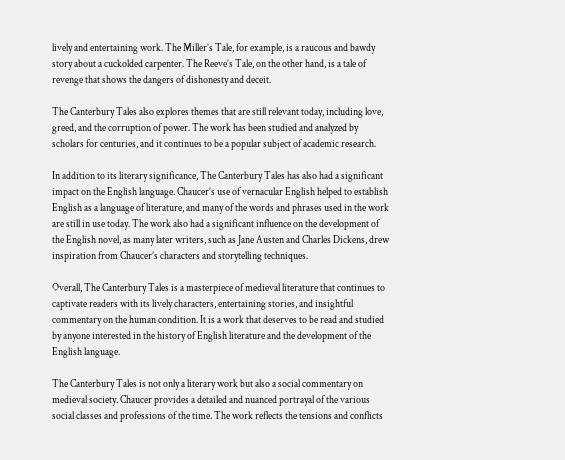lively and entertaining work. The Miller’s Tale, for example, is a raucous and bawdy story about a cuckolded carpenter. The Reeve’s Tale, on the other hand, is a tale of revenge that shows the dangers of dishonesty and deceit.

The Canterbury Tales also explores themes that are still relevant today, including love, greed, and the corruption of power. The work has been studied and analyzed by scholars for centuries, and it continues to be a popular subject of academic research.

In addition to its literary significance, The Canterbury Tales has also had a significant impact on the English language. Chaucer’s use of vernacular English helped to establish English as a language of literature, and many of the words and phrases used in the work are still in use today. The work also had a significant influence on the development of the English novel, as many later writers, such as Jane Austen and Charles Dickens, drew inspiration from Chaucer’s characters and storytelling techniques.

Overall, The Canterbury Tales is a masterpiece of medieval literature that continues to captivate readers with its lively characters, entertaining stories, and insightful commentary on the human condition. It is a work that deserves to be read and studied by anyone interested in the history of English literature and the development of the English language.

The Canterbury Tales is not only a literary work but also a social commentary on medieval society. Chaucer provides a detailed and nuanced portrayal of the various social classes and professions of the time. The work reflects the tensions and conflicts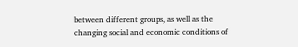between different groups, as well as the changing social and economic conditions of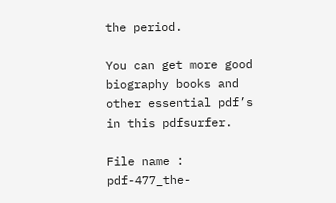the period.

You can get more good biography books and other essential pdf’s in this pdfsurfer.

File name : pdf-477_the-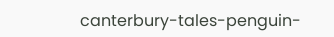canterbury-tales-penguin-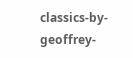classics-by-geoffrey-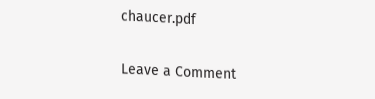chaucer.pdf

Leave a Comment